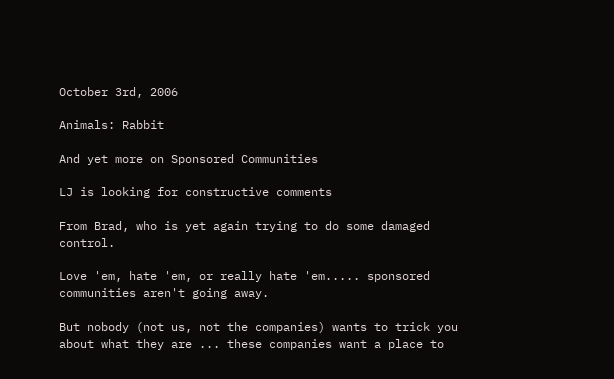October 3rd, 2006

Animals: Rabbit

And yet more on Sponsored Communities

LJ is looking for constructive comments

From Brad, who is yet again trying to do some damaged control.

Love 'em, hate 'em, or really hate 'em..... sponsored communities aren't going away.

But nobody (not us, not the companies) wants to trick you about what they are ... these companies want a place to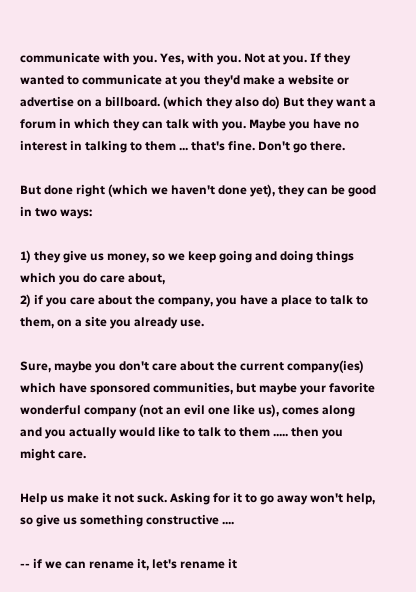communicate with you. Yes, with you. Not at you. If they wanted to communicate at you they'd make a website or advertise on a billboard. (which they also do) But they want a forum in which they can talk with you. Maybe you have no interest in talking to them ... that's fine. Don't go there.

But done right (which we haven't done yet), they can be good in two ways:

1) they give us money, so we keep going and doing things which you do care about,
2) if you care about the company, you have a place to talk to them, on a site you already use.

Sure, maybe you don't care about the current company(ies) which have sponsored communities, but maybe your favorite wonderful company (not an evil one like us), comes along and you actually would like to talk to them ..... then you might care.

Help us make it not suck. Asking for it to go away won't help, so give us something constructive ....

-- if we can rename it, let's rename it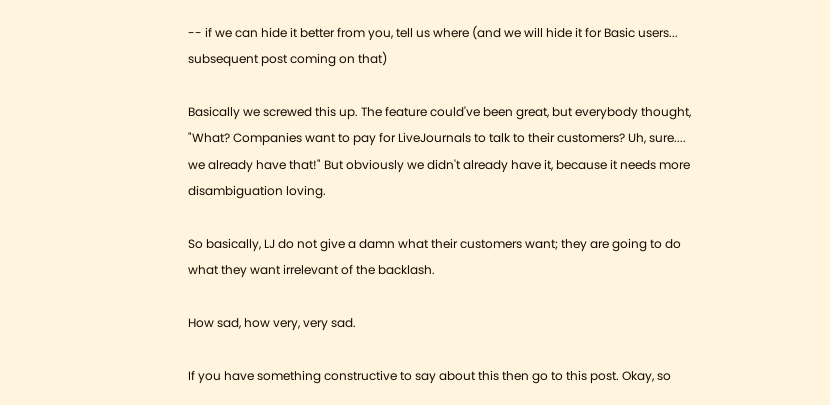-- if we can hide it better from you, tell us where (and we will hide it for Basic users... subsequent post coming on that)

Basically we screwed this up. The feature could've been great, but everybody thought, "What? Companies want to pay for LiveJournals to talk to their customers? Uh, sure.... we already have that!" But obviously we didn't already have it, because it needs more disambiguation loving.

So basically, LJ do not give a damn what their customers want; they are going to do what they want irrelevant of the backlash.

How sad, how very, very sad.

If you have something constructive to say about this then go to this post. Okay, so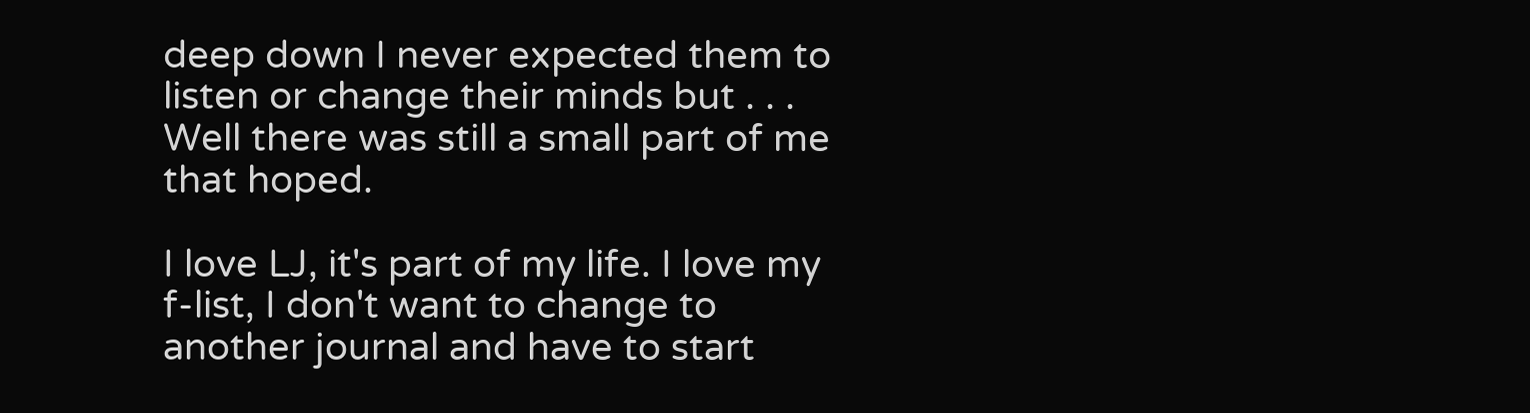deep down I never expected them to listen or change their minds but . . . Well there was still a small part of me that hoped.

I love LJ, it's part of my life. I love my f-list, I don't want to change to another journal and have to start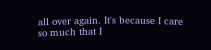all over again. It's because I care so much that I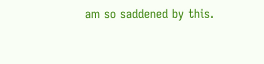am so saddened by this.